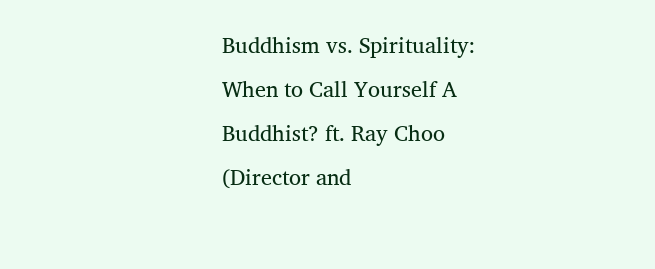Buddhism vs. Spirituality: When to Call Yourself A Buddhist? ft. Ray Choo (Director and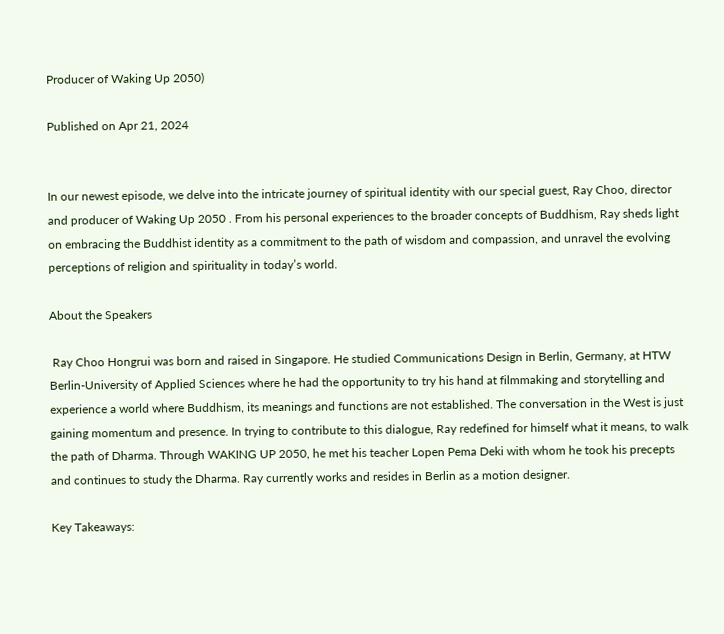Producer of Waking Up 2050)

Published on Apr 21, 2024


In our newest episode, we delve into the intricate journey of spiritual identity with our special guest, Ray Choo, director and producer of Waking Up 2050 . From his personal experiences to the broader concepts of Buddhism, Ray sheds light on embracing the Buddhist identity as a commitment to the path of wisdom and compassion, and unravel the evolving perceptions of religion and spirituality in today’s world.

About the Speakers

 Ray Choo Hongrui was born and raised in Singapore. He studied Communications Design in Berlin, Germany, at HTW Berlin-University of Applied Sciences where he had the opportunity to try his hand at filmmaking and storytelling and experience a world where Buddhism, its meanings and functions are not established. The conversation in the West is just gaining momentum and presence. In trying to contribute to this dialogue, Ray redefined for himself what it means, to walk the path of Dharma. Through WAKING UP 2050, he met his teacher Lopen Pema Deki with whom he took his precepts and continues to study the Dharma. Ray currently works and resides in Berlin as a motion designer.

Key Takeaways: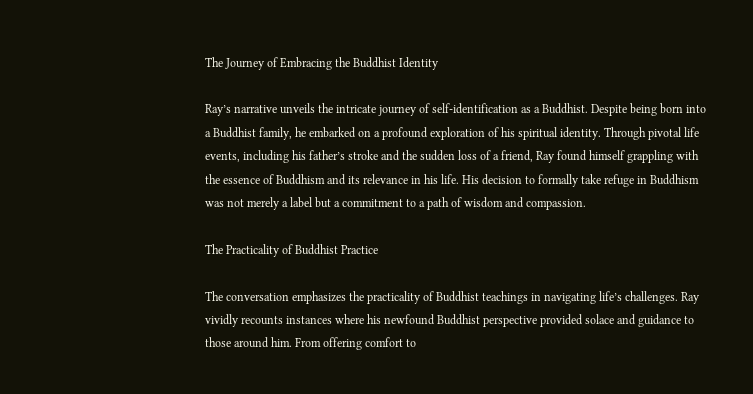The Journey of Embracing the Buddhist Identity

Ray’s narrative unveils the intricate journey of self-identification as a Buddhist. Despite being born into a Buddhist family, he embarked on a profound exploration of his spiritual identity. Through pivotal life events, including his father’s stroke and the sudden loss of a friend, Ray found himself grappling with the essence of Buddhism and its relevance in his life. His decision to formally take refuge in Buddhism was not merely a label but a commitment to a path of wisdom and compassion.

The Practicality of Buddhist Practice

The conversation emphasizes the practicality of Buddhist teachings in navigating life’s challenges. Ray vividly recounts instances where his newfound Buddhist perspective provided solace and guidance to those around him. From offering comfort to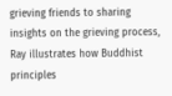grieving friends to sharing insights on the grieving process, Ray illustrates how Buddhist principles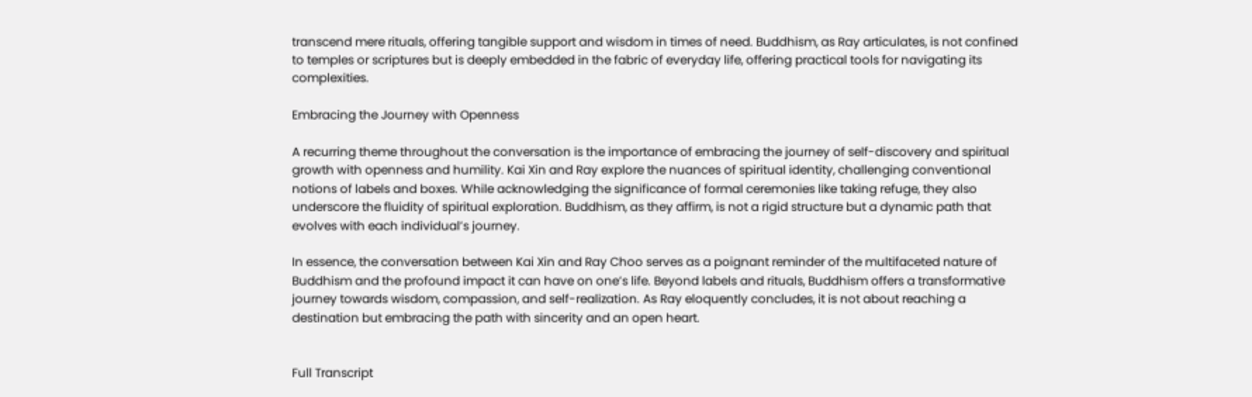transcend mere rituals, offering tangible support and wisdom in times of need. Buddhism, as Ray articulates, is not confined to temples or scriptures but is deeply embedded in the fabric of everyday life, offering practical tools for navigating its complexities.

Embracing the Journey with Openness

A recurring theme throughout the conversation is the importance of embracing the journey of self-discovery and spiritual growth with openness and humility. Kai Xin and Ray explore the nuances of spiritual identity, challenging conventional notions of labels and boxes. While acknowledging the significance of formal ceremonies like taking refuge, they also underscore the fluidity of spiritual exploration. Buddhism, as they affirm, is not a rigid structure but a dynamic path that evolves with each individual’s journey.

In essence, the conversation between Kai Xin and Ray Choo serves as a poignant reminder of the multifaceted nature of Buddhism and the profound impact it can have on one’s life. Beyond labels and rituals, Buddhism offers a transformative journey towards wisdom, compassion, and self-realization. As Ray eloquently concludes, it is not about reaching a destination but embracing the path with sincerity and an open heart.


Full Transcript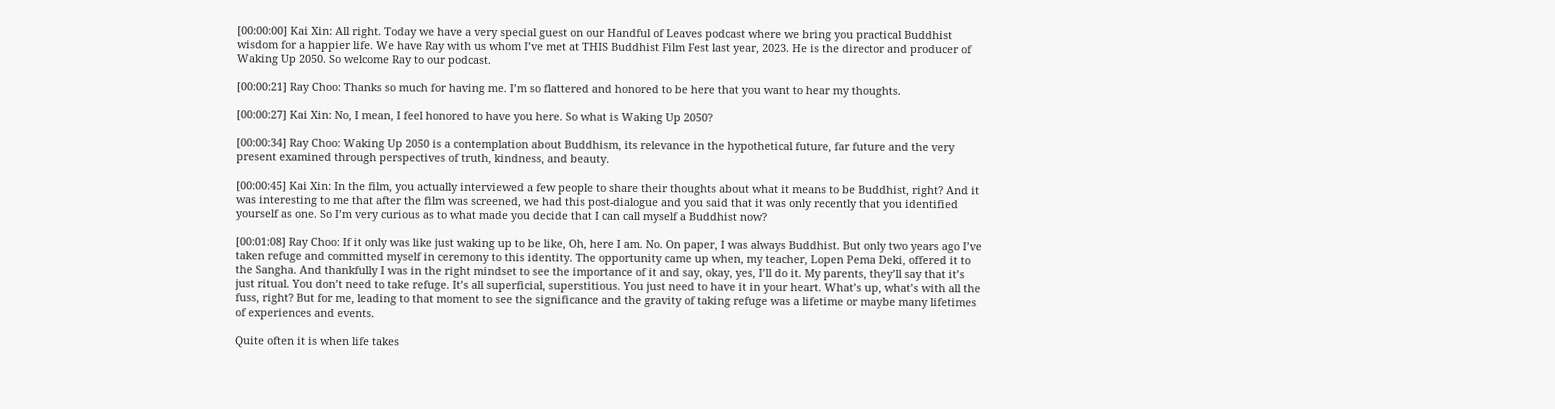[00:00:00] Kai Xin: All right. Today we have a very special guest on our Handful of Leaves podcast where we bring you practical Buddhist wisdom for a happier life. We have Ray with us whom I’ve met at THIS Buddhist Film Fest last year, 2023. He is the director and producer of Waking Up 2050. So welcome Ray to our podcast.

[00:00:21] Ray Choo: Thanks so much for having me. I’m so flattered and honored to be here that you want to hear my thoughts.

[00:00:27] Kai Xin: No, I mean, I feel honored to have you here. So what is Waking Up 2050?

[00:00:34] Ray Choo: Waking Up 2050 is a contemplation about Buddhism, its relevance in the hypothetical future, far future and the very present examined through perspectives of truth, kindness, and beauty.

[00:00:45] Kai Xin: In the film, you actually interviewed a few people to share their thoughts about what it means to be Buddhist, right? And it was interesting to me that after the film was screened, we had this post-dialogue and you said that it was only recently that you identified yourself as one. So I’m very curious as to what made you decide that I can call myself a Buddhist now?

[00:01:08] Ray Choo: If it only was like just waking up to be like, Oh, here I am. No. On paper, I was always Buddhist. But only two years ago I’ve taken refuge and committed myself in ceremony to this identity. The opportunity came up when, my teacher, Lopen Pema Deki, offered it to the Sangha. And thankfully I was in the right mindset to see the importance of it and say, okay, yes, I’ll do it. My parents, they’ll say that it’s just ritual. You don’t need to take refuge. It’s all superficial, superstitious. You just need to have it in your heart. What’s up, what’s with all the fuss, right? But for me, leading to that moment to see the significance and the gravity of taking refuge was a lifetime or maybe many lifetimes of experiences and events.

Quite often it is when life takes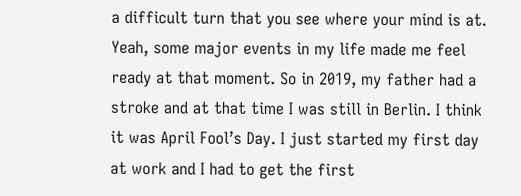a difficult turn that you see where your mind is at. Yeah, some major events in my life made me feel ready at that moment. So in 2019, my father had a stroke and at that time I was still in Berlin. I think it was April Fool’s Day. I just started my first day at work and I had to get the first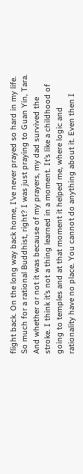flight back. On the long way back home, I’ve never prayed so hard in my life. So much for a rational Buddhist, right? I was just praying to Guan Yin, Tara. And whether or not it was because of my prayers, my dad survived the stroke. I think it’s not a thing learned in a moment. It’s like a childhood of going to temples and at that moment it helped me, where logic and rationality have no place. You cannot do anything about it. Even then I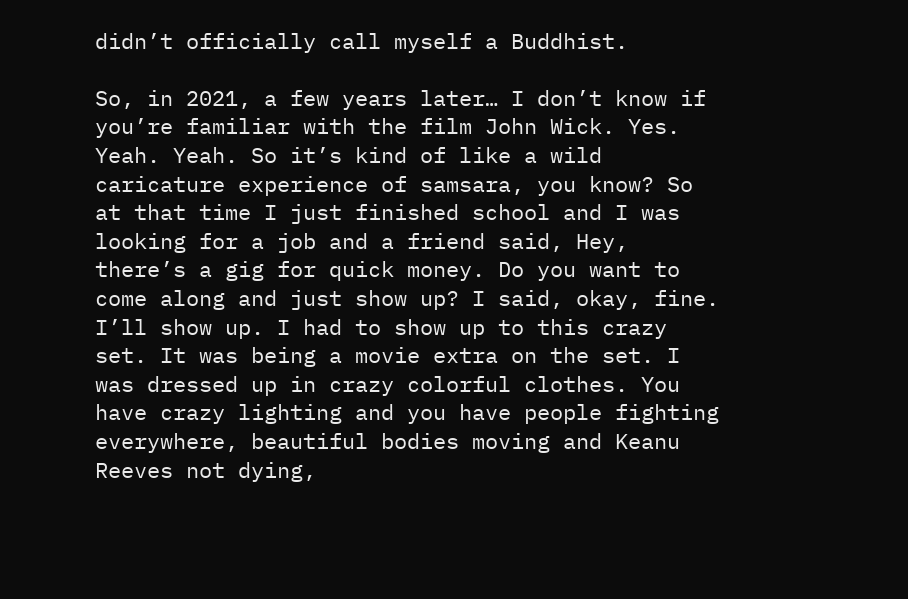didn’t officially call myself a Buddhist.

So, in 2021, a few years later… I don’t know if you’re familiar with the film John Wick. Yes. Yeah. Yeah. So it’s kind of like a wild caricature experience of samsara, you know? So at that time I just finished school and I was looking for a job and a friend said, Hey, there’s a gig for quick money. Do you want to come along and just show up? I said, okay, fine. I’ll show up. I had to show up to this crazy set. It was being a movie extra on the set. I was dressed up in crazy colorful clothes. You have crazy lighting and you have people fighting everywhere, beautiful bodies moving and Keanu Reeves not dying,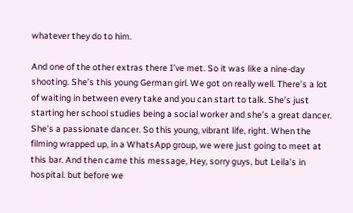whatever they do to him.

And one of the other extras there I’ve met. So it was like a nine-day shooting. She’s this young German girl. We got on really well. There’s a lot of waiting in between every take and you can start to talk. She’s just starting her school studies being a social worker and she’s a great dancer. She’s a passionate dancer. So this young, vibrant life, right. When the filming wrapped up, in a WhatsApp group, we were just going to meet at this bar. And then came this message, Hey, sorry guys, but Leila’s in hospital. but before we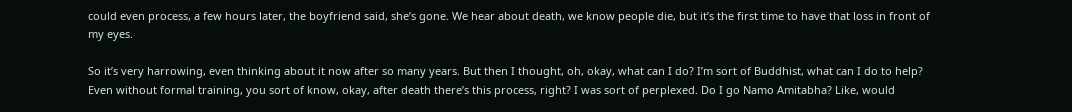could even process, a few hours later, the boyfriend said, she’s gone. We hear about death, we know people die, but it’s the first time to have that loss in front of my eyes.

So it’s very harrowing, even thinking about it now after so many years. But then I thought, oh, okay, what can I do? I’m sort of Buddhist, what can I do to help? Even without formal training, you sort of know, okay, after death there’s this process, right? I was sort of perplexed. Do I go Namo Amitabha? Like, would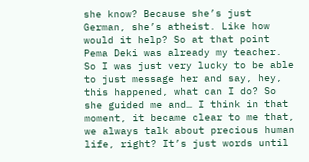she know? Because she’s just German, she’s atheist. Like how would it help? So at that point Pema Deki was already my teacher. So I was just very lucky to be able to just message her and say, hey, this happened, what can I do? So she guided me and… I think in that moment, it became clear to me that, we always talk about precious human life, right? It’s just words until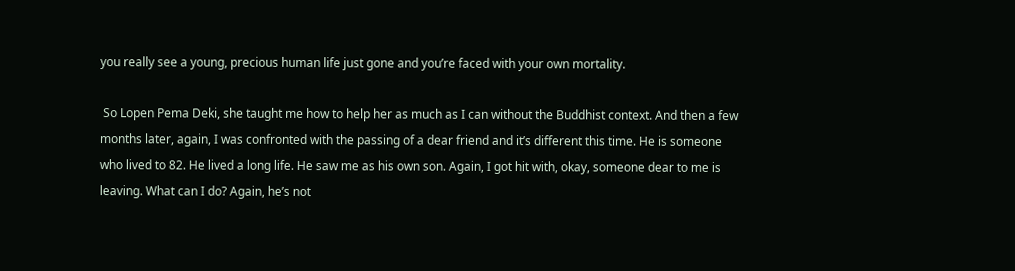you really see a young, precious human life just gone and you’re faced with your own mortality.

 So Lopen Pema Deki, she taught me how to help her as much as I can without the Buddhist context. And then a few months later, again, I was confronted with the passing of a dear friend and it’s different this time. He is someone who lived to 82. He lived a long life. He saw me as his own son. Again, I got hit with, okay, someone dear to me is leaving. What can I do? Again, he’s not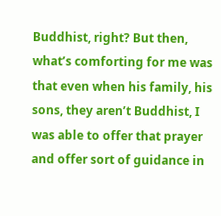Buddhist, right? But then, what’s comforting for me was that even when his family, his sons, they aren’t Buddhist, I was able to offer that prayer and offer sort of guidance in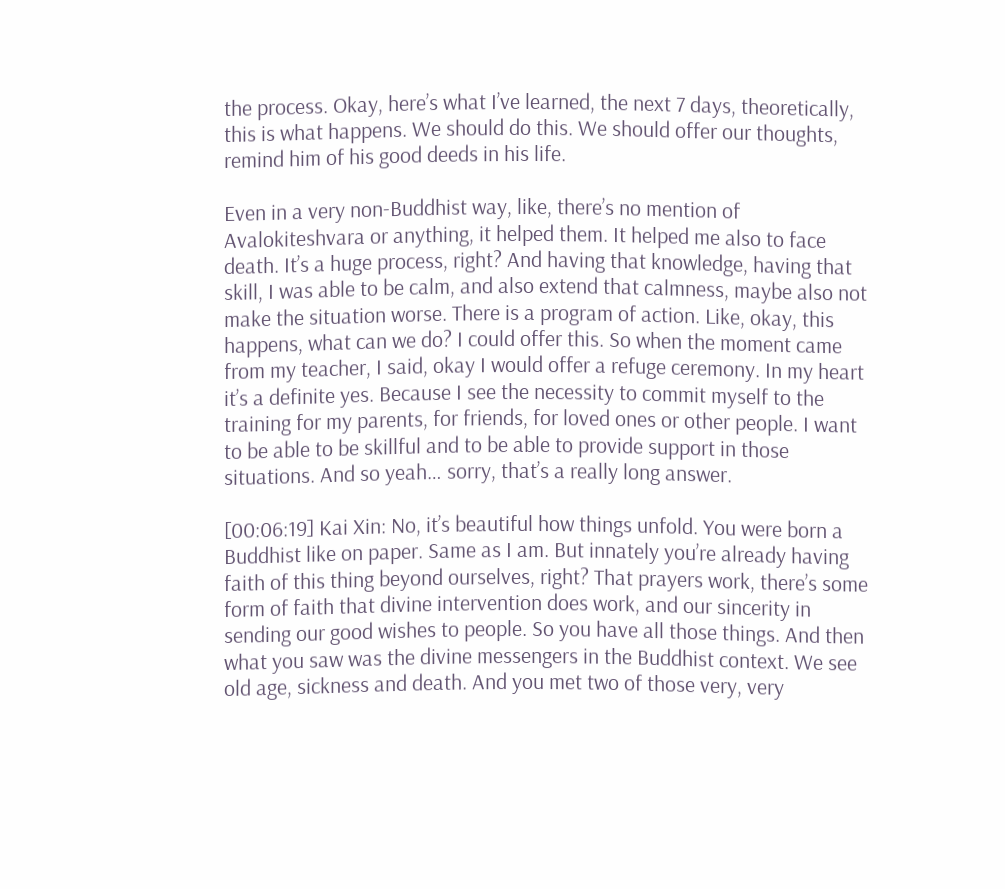the process. Okay, here’s what I’ve learned, the next 7 days, theoretically, this is what happens. We should do this. We should offer our thoughts, remind him of his good deeds in his life.

Even in a very non-Buddhist way, like, there’s no mention of Avalokiteshvara or anything, it helped them. It helped me also to face death. It’s a huge process, right? And having that knowledge, having that skill, I was able to be calm, and also extend that calmness, maybe also not make the situation worse. There is a program of action. Like, okay, this happens, what can we do? I could offer this. So when the moment came from my teacher, I said, okay I would offer a refuge ceremony. In my heart it’s a definite yes. Because I see the necessity to commit myself to the training for my parents, for friends, for loved ones or other people. I want to be able to be skillful and to be able to provide support in those situations. And so yeah… sorry, that’s a really long answer.

[00:06:19] Kai Xin: No, it’s beautiful how things unfold. You were born a Buddhist like on paper. Same as I am. But innately you’re already having faith of this thing beyond ourselves, right? That prayers work, there’s some form of faith that divine intervention does work, and our sincerity in sending our good wishes to people. So you have all those things. And then what you saw was the divine messengers in the Buddhist context. We see old age, sickness and death. And you met two of those very, very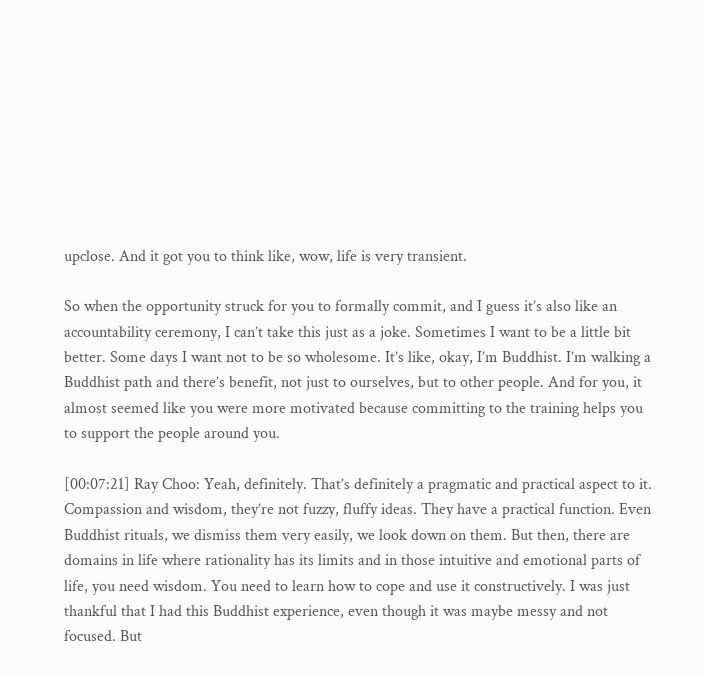upclose. And it got you to think like, wow, life is very transient.

So when the opportunity struck for you to formally commit, and I guess it’s also like an accountability ceremony, I can’t take this just as a joke. Sometimes I want to be a little bit better. Some days I want not to be so wholesome. It’s like, okay, I’m Buddhist. I’m walking a Buddhist path and there’s benefit, not just to ourselves, but to other people. And for you, it almost seemed like you were more motivated because committing to the training helps you to support the people around you.

[00:07:21] Ray Choo: Yeah, definitely. That’s definitely a pragmatic and practical aspect to it. Compassion and wisdom, they’re not fuzzy, fluffy ideas. They have a practical function. Even Buddhist rituals, we dismiss them very easily, we look down on them. But then, there are domains in life where rationality has its limits and in those intuitive and emotional parts of life, you need wisdom. You need to learn how to cope and use it constructively. I was just thankful that I had this Buddhist experience, even though it was maybe messy and not focused. But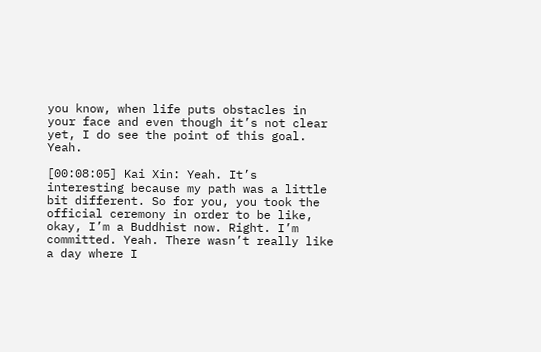you know, when life puts obstacles in your face and even though it’s not clear yet, I do see the point of this goal. Yeah.

[00:08:05] Kai Xin: Yeah. It’s interesting because my path was a little bit different. So for you, you took the official ceremony in order to be like, okay, I’m a Buddhist now. Right. I’m committed. Yeah. There wasn’t really like a day where I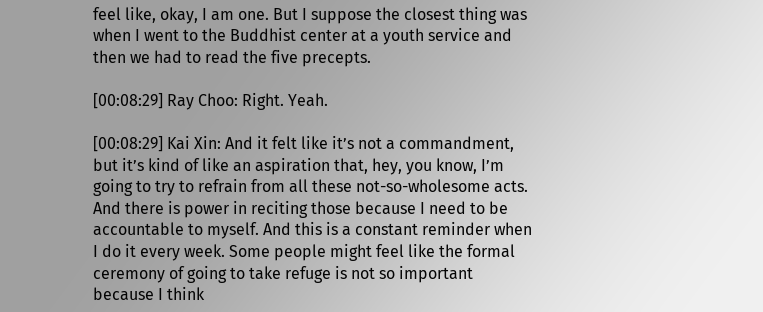feel like, okay, I am one. But I suppose the closest thing was when I went to the Buddhist center at a youth service and then we had to read the five precepts.

[00:08:29] Ray Choo: Right. Yeah.

[00:08:29] Kai Xin: And it felt like it’s not a commandment, but it’s kind of like an aspiration that, hey, you know, I’m going to try to refrain from all these not-so-wholesome acts. And there is power in reciting those because I need to be accountable to myself. And this is a constant reminder when I do it every week. Some people might feel like the formal ceremony of going to take refuge is not so important because I think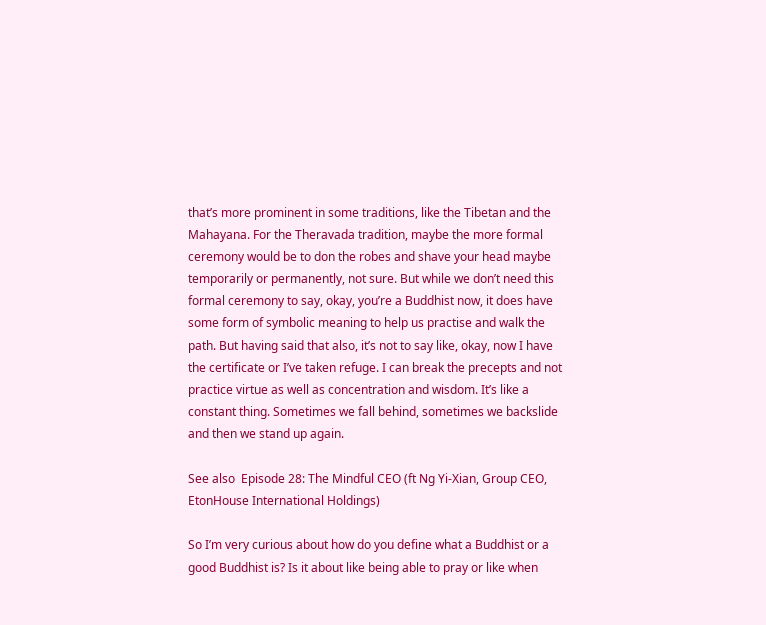that’s more prominent in some traditions, like the Tibetan and the Mahayana. For the Theravada tradition, maybe the more formal ceremony would be to don the robes and shave your head maybe temporarily or permanently, not sure. But while we don’t need this formal ceremony to say, okay, you’re a Buddhist now, it does have some form of symbolic meaning to help us practise and walk the path. But having said that also, it’s not to say like, okay, now I have the certificate or I’ve taken refuge. I can break the precepts and not practice virtue as well as concentration and wisdom. It’s like a constant thing. Sometimes we fall behind, sometimes we backslide and then we stand up again.

See also  Episode 28: The Mindful CEO (ft Ng Yi-Xian, Group CEO, EtonHouse International Holdings)

So I’m very curious about how do you define what a Buddhist or a good Buddhist is? Is it about like being able to pray or like when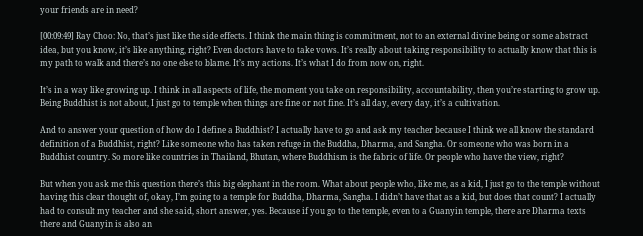your friends are in need?

[00:09:49] Ray Choo: No, that’s just like the side effects. I think the main thing is commitment, not to an external divine being or some abstract idea, but you know, it’s like anything, right? Even doctors have to take vows. It’s really about taking responsibility to actually know that this is my path to walk and there’s no one else to blame. It’s my actions. It’s what I do from now on, right.

It’s in a way like growing up. I think in all aspects of life, the moment you take on responsibility, accountability, then you’re starting to grow up. Being Buddhist is not about, I just go to temple when things are fine or not fine. It’s all day, every day, it’s a cultivation.

And to answer your question of how do I define a Buddhist? I actually have to go and ask my teacher because I think we all know the standard definition of a Buddhist, right? Like someone who has taken refuge in the Buddha, Dharma, and Sangha. Or someone who was born in a Buddhist country. So more like countries in Thailand, Bhutan, where Buddhism is the fabric of life. Or people who have the view, right?

But when you ask me this question there’s this big elephant in the room. What about people who, like me, as a kid, I just go to the temple without having this clear thought of, okay, I’m going to a temple for Buddha, Dharma, Sangha. I didn’t have that as a kid, but does that count? I actually had to consult my teacher and she said, short answer, yes. Because if you go to the temple, even to a Guanyin temple, there are Dharma texts there and Guanyin is also an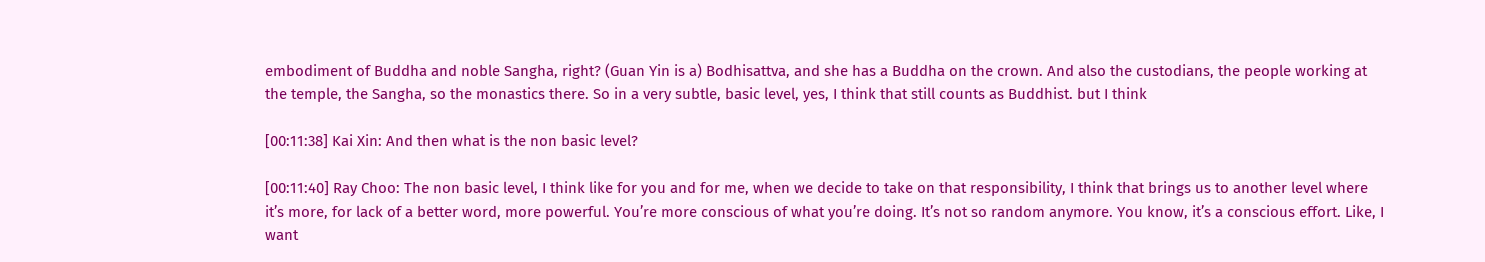embodiment of Buddha and noble Sangha, right? (Guan Yin is a) Bodhisattva, and she has a Buddha on the crown. And also the custodians, the people working at the temple, the Sangha, so the monastics there. So in a very subtle, basic level, yes, I think that still counts as Buddhist. but I think

[00:11:38] Kai Xin: And then what is the non basic level?

[00:11:40] Ray Choo: The non basic level, I think like for you and for me, when we decide to take on that responsibility, I think that brings us to another level where it’s more, for lack of a better word, more powerful. You’re more conscious of what you’re doing. It’s not so random anymore. You know, it’s a conscious effort. Like, I want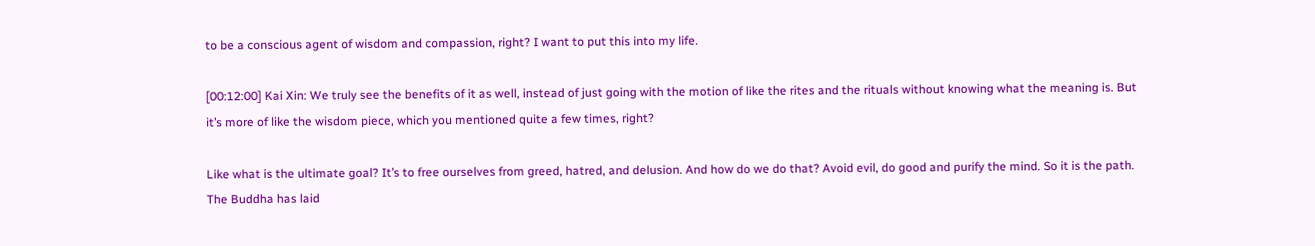to be a conscious agent of wisdom and compassion, right? I want to put this into my life.

[00:12:00] Kai Xin: We truly see the benefits of it as well, instead of just going with the motion of like the rites and the rituals without knowing what the meaning is. But it’s more of like the wisdom piece, which you mentioned quite a few times, right?

Like what is the ultimate goal? It’s to free ourselves from greed, hatred, and delusion. And how do we do that? Avoid evil, do good and purify the mind. So it is the path. The Buddha has laid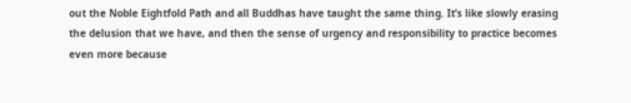out the Noble Eightfold Path and all Buddhas have taught the same thing. It’s like slowly erasing the delusion that we have, and then the sense of urgency and responsibility to practice becomes even more because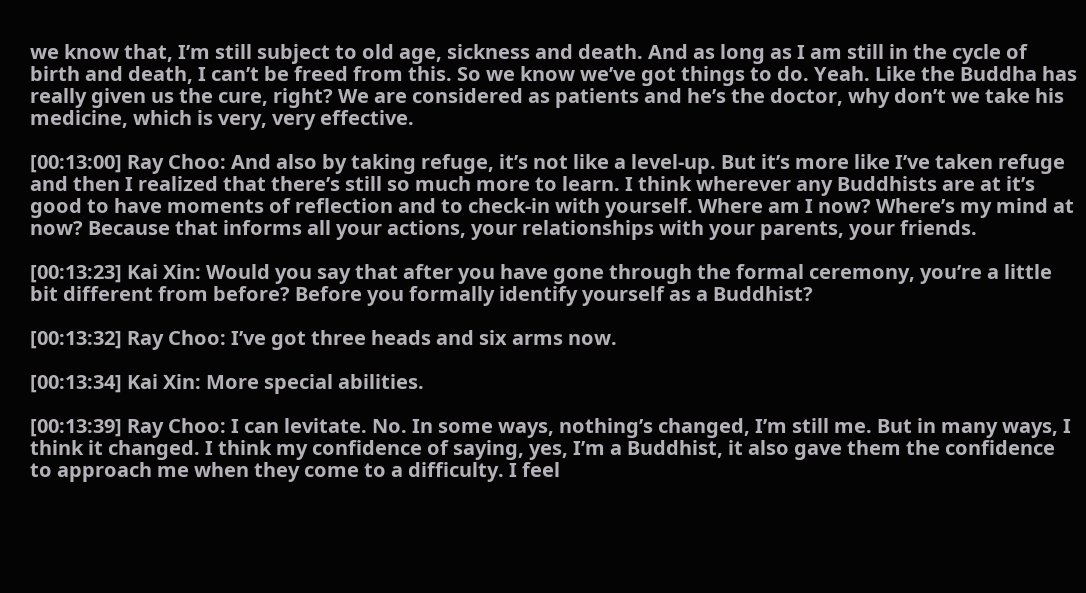we know that, I’m still subject to old age, sickness and death. And as long as I am still in the cycle of birth and death, I can’t be freed from this. So we know we’ve got things to do. Yeah. Like the Buddha has really given us the cure, right? We are considered as patients and he’s the doctor, why don’t we take his medicine, which is very, very effective.

[00:13:00] Ray Choo: And also by taking refuge, it’s not like a level-up. But it’s more like I’ve taken refuge and then I realized that there’s still so much more to learn. I think wherever any Buddhists are at it’s good to have moments of reflection and to check-in with yourself. Where am I now? Where’s my mind at now? Because that informs all your actions, your relationships with your parents, your friends.

[00:13:23] Kai Xin: Would you say that after you have gone through the formal ceremony, you’re a little bit different from before? Before you formally identify yourself as a Buddhist?

[00:13:32] Ray Choo: I’ve got three heads and six arms now.

[00:13:34] Kai Xin: More special abilities.

[00:13:39] Ray Choo: I can levitate. No. In some ways, nothing’s changed, I’m still me. But in many ways, I think it changed. I think my confidence of saying, yes, I’m a Buddhist, it also gave them the confidence to approach me when they come to a difficulty. I feel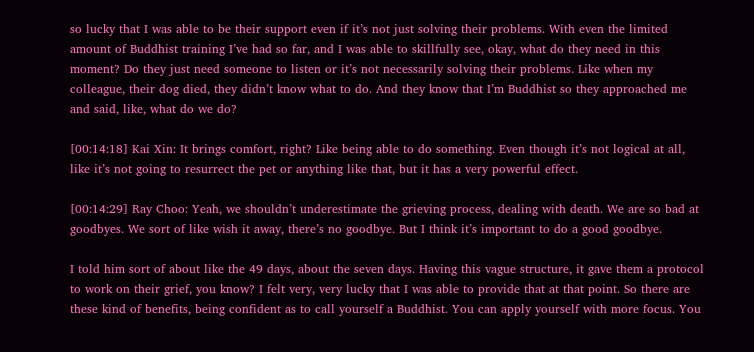so lucky that I was able to be their support even if it’s not just solving their problems. With even the limited amount of Buddhist training I’ve had so far, and I was able to skillfully see, okay, what do they need in this moment? Do they just need someone to listen or it’s not necessarily solving their problems. Like when my colleague, their dog died, they didn’t know what to do. And they know that I’m Buddhist so they approached me and said, like, what do we do?

[00:14:18] Kai Xin: It brings comfort, right? Like being able to do something. Even though it’s not logical at all, like it’s not going to resurrect the pet or anything like that, but it has a very powerful effect.

[00:14:29] Ray Choo: Yeah, we shouldn’t underestimate the grieving process, dealing with death. We are so bad at goodbyes. We sort of like wish it away, there’s no goodbye. But I think it’s important to do a good goodbye.

I told him sort of about like the 49 days, about the seven days. Having this vague structure, it gave them a protocol to work on their grief, you know? I felt very, very lucky that I was able to provide that at that point. So there are these kind of benefits, being confident as to call yourself a Buddhist. You can apply yourself with more focus. You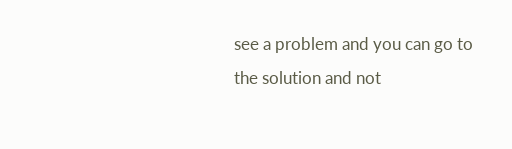see a problem and you can go to the solution and not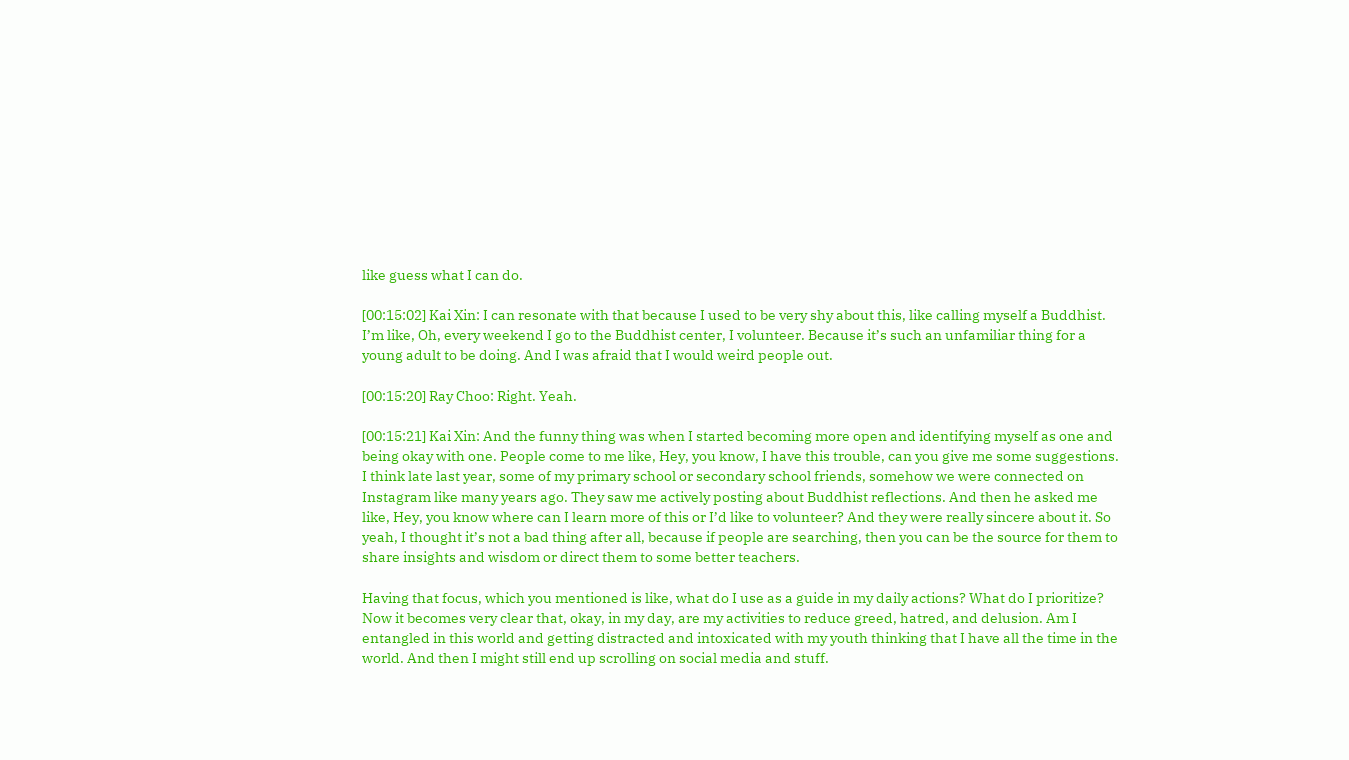like guess what I can do.

[00:15:02] Kai Xin: I can resonate with that because I used to be very shy about this, like calling myself a Buddhist. I’m like, Oh, every weekend I go to the Buddhist center, I volunteer. Because it’s such an unfamiliar thing for a young adult to be doing. And I was afraid that I would weird people out.

[00:15:20] Ray Choo: Right. Yeah.

[00:15:21] Kai Xin: And the funny thing was when I started becoming more open and identifying myself as one and being okay with one. People come to me like, Hey, you know, I have this trouble, can you give me some suggestions. I think late last year, some of my primary school or secondary school friends, somehow we were connected on Instagram like many years ago. They saw me actively posting about Buddhist reflections. And then he asked me like, Hey, you know where can I learn more of this or I’d like to volunteer? And they were really sincere about it. So yeah, I thought it’s not a bad thing after all, because if people are searching, then you can be the source for them to share insights and wisdom or direct them to some better teachers.

Having that focus, which you mentioned is like, what do I use as a guide in my daily actions? What do I prioritize? Now it becomes very clear that, okay, in my day, are my activities to reduce greed, hatred, and delusion. Am I entangled in this world and getting distracted and intoxicated with my youth thinking that I have all the time in the world. And then I might still end up scrolling on social media and stuff.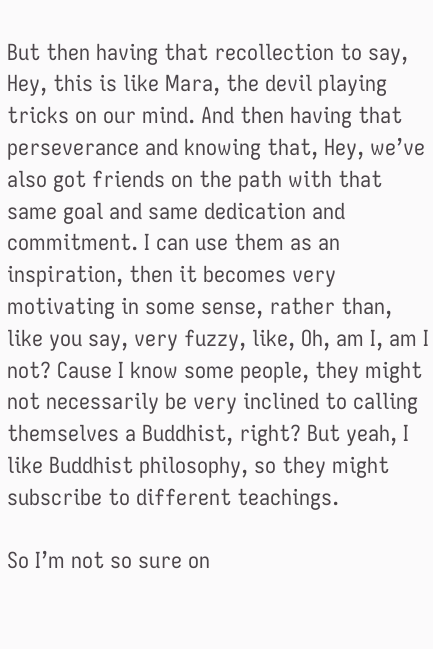But then having that recollection to say, Hey, this is like Mara, the devil playing tricks on our mind. And then having that perseverance and knowing that, Hey, we’ve also got friends on the path with that same goal and same dedication and commitment. I can use them as an inspiration, then it becomes very motivating in some sense, rather than, like you say, very fuzzy, like, Oh, am I, am I not? Cause I know some people, they might not necessarily be very inclined to calling themselves a Buddhist, right? But yeah, I like Buddhist philosophy, so they might subscribe to different teachings.

So I’m not so sure on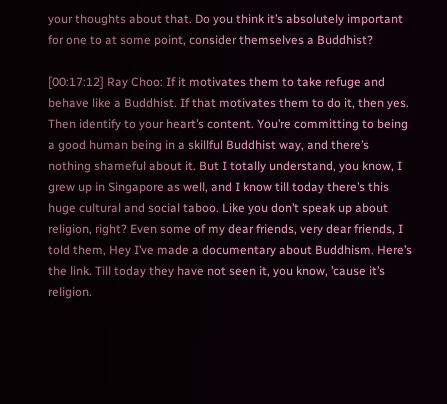your thoughts about that. Do you think it’s absolutely important for one to at some point, consider themselves a Buddhist?

[00:17:12] Ray Choo: If it motivates them to take refuge and behave like a Buddhist. If that motivates them to do it, then yes. Then identify to your heart’s content. You’re committing to being a good human being in a skillful Buddhist way, and there’s nothing shameful about it. But I totally understand, you know, I grew up in Singapore as well, and I know till today there’s this huge cultural and social taboo. Like you don’t speak up about religion, right? Even some of my dear friends, very dear friends, I told them, Hey I’ve made a documentary about Buddhism. Here’s the link. Till today they have not seen it, you know, ’cause it’s religion.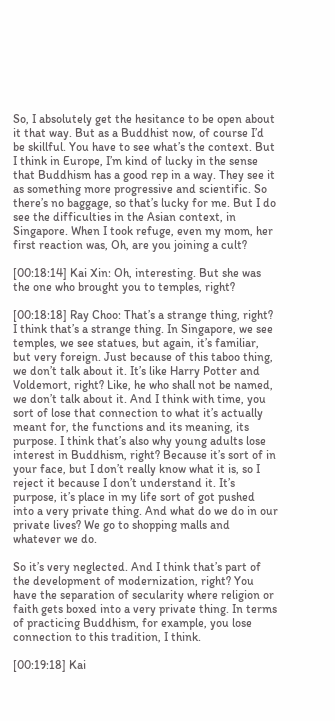So, I absolutely get the hesitance to be open about it that way. But as a Buddhist now, of course I’d be skillful. You have to see what’s the context. But I think in Europe, I’m kind of lucky in the sense that Buddhism has a good rep in a way. They see it as something more progressive and scientific. So there’s no baggage, so that’s lucky for me. But I do see the difficulties in the Asian context, in Singapore. When I took refuge, even my mom, her first reaction was, Oh, are you joining a cult?

[00:18:14] Kai Xin: Oh, interesting. But she was the one who brought you to temples, right?

[00:18:18] Ray Choo: That’s a strange thing, right? I think that’s a strange thing. In Singapore, we see temples, we see statues, but again, it’s familiar, but very foreign. Just because of this taboo thing, we don’t talk about it. It’s like Harry Potter and Voldemort, right? Like, he who shall not be named, we don’t talk about it. And I think with time, you sort of lose that connection to what it’s actually meant for, the functions and its meaning, its purpose. I think that’s also why young adults lose interest in Buddhism, right? Because it’s sort of in your face, but I don’t really know what it is, so I reject it because I don’t understand it. It’s purpose, it’s place in my life sort of got pushed into a very private thing. And what do we do in our private lives? We go to shopping malls and whatever we do.

So it’s very neglected. And I think that’s part of the development of modernization, right? You have the separation of secularity where religion or faith gets boxed into a very private thing. In terms of practicing Buddhism, for example, you lose connection to this tradition, I think.

[00:19:18] Kai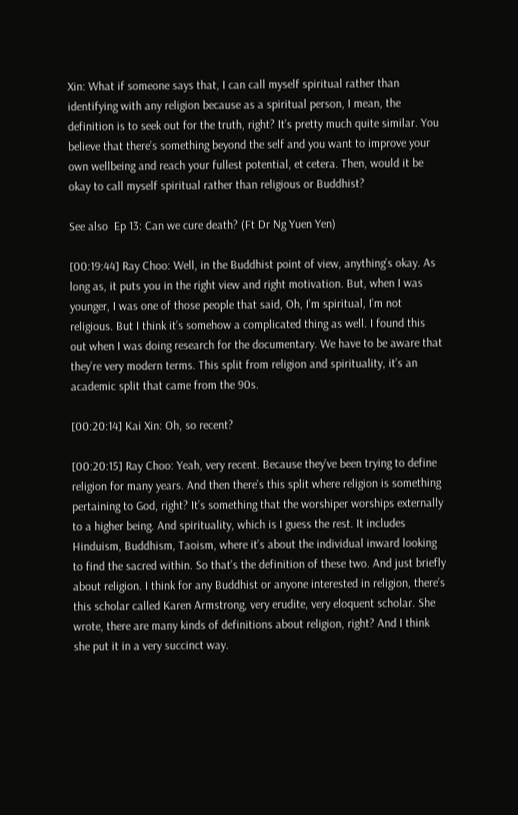Xin: What if someone says that, I can call myself spiritual rather than identifying with any religion because as a spiritual person, I mean, the definition is to seek out for the truth, right? It’s pretty much quite similar. You believe that there’s something beyond the self and you want to improve your own wellbeing and reach your fullest potential, et cetera. Then, would it be okay to call myself spiritual rather than religious or Buddhist?

See also  Ep 13: Can we cure death? (Ft Dr Ng Yuen Yen)

[00:19:44] Ray Choo: Well, in the Buddhist point of view, anything’s okay. As long as, it puts you in the right view and right motivation. But, when I was younger, I was one of those people that said, Oh, I’m spiritual, I’m not religious. But I think it’s somehow a complicated thing as well. I found this out when I was doing research for the documentary. We have to be aware that they’re very modern terms. This split from religion and spirituality, it’s an academic split that came from the 90s.

[00:20:14] Kai Xin: Oh, so recent?

[00:20:15] Ray Choo: Yeah, very recent. Because they’ve been trying to define religion for many years. And then there’s this split where religion is something pertaining to God, right? It’s something that the worshiper worships externally to a higher being. And spirituality, which is I guess the rest. It includes Hinduism, Buddhism, Taoism, where it’s about the individual inward looking to find the sacred within. So that’s the definition of these two. And just briefly about religion. I think for any Buddhist or anyone interested in religion, there’s this scholar called Karen Armstrong, very erudite, very eloquent scholar. She wrote, there are many kinds of definitions about religion, right? And I think she put it in a very succinct way.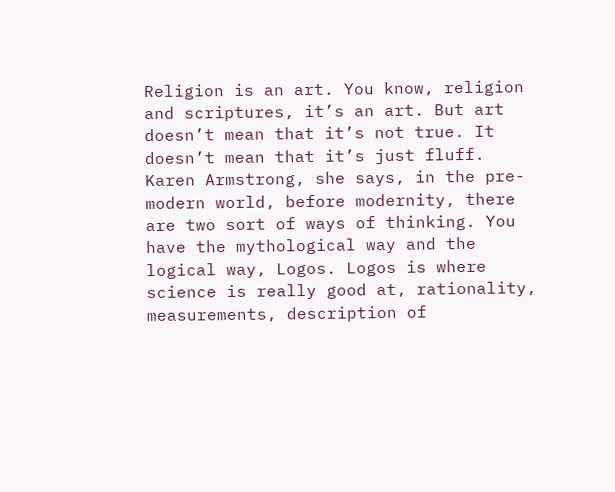Religion is an art. You know, religion and scriptures, it’s an art. But art doesn’t mean that it’s not true. It doesn’t mean that it’s just fluff. Karen Armstrong, she says, in the pre-modern world, before modernity, there are two sort of ways of thinking. You have the mythological way and the logical way, Logos. Logos is where science is really good at, rationality, measurements, description of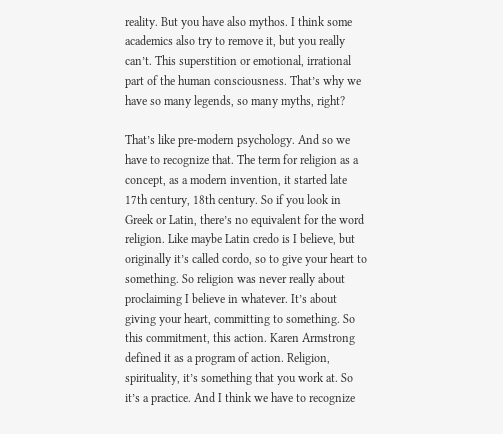reality. But you have also mythos. I think some academics also try to remove it, but you really can’t. This superstition or emotional, irrational part of the human consciousness. That’s why we have so many legends, so many myths, right?

That’s like pre-modern psychology. And so we have to recognize that. The term for religion as a concept, as a modern invention, it started late 17th century, 18th century. So if you look in Greek or Latin, there’s no equivalent for the word religion. Like maybe Latin credo is I believe, but originally it’s called cordo, so to give your heart to something. So religion was never really about proclaiming I believe in whatever. It’s about giving your heart, committing to something. So this commitment, this action. Karen Armstrong defined it as a program of action. Religion, spirituality, it’s something that you work at. So it’s a practice. And I think we have to recognize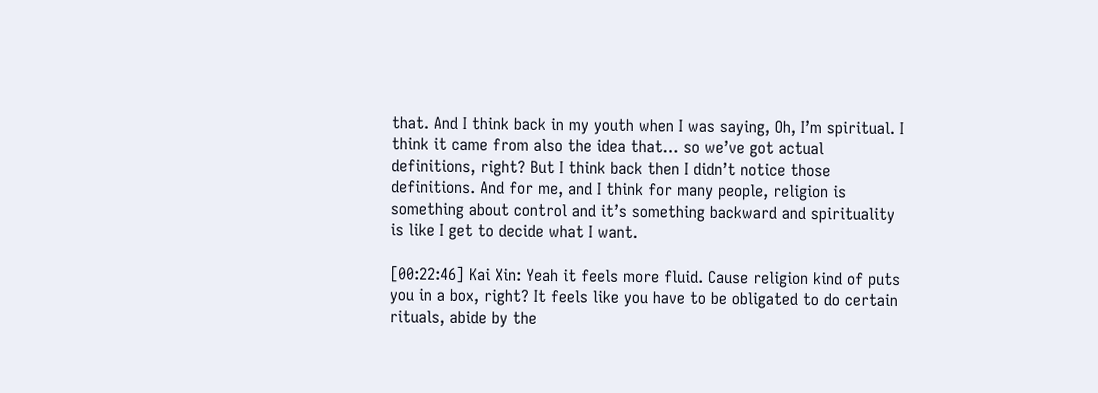that. And I think back in my youth when I was saying, Oh, I’m spiritual. I think it came from also the idea that… so we’ve got actual definitions, right? But I think back then I didn’t notice those definitions. And for me, and I think for many people, religion is something about control and it’s something backward and spirituality is like I get to decide what I want.

[00:22:46] Kai Xin: Yeah it feels more fluid. Cause religion kind of puts you in a box, right? It feels like you have to be obligated to do certain rituals, abide by the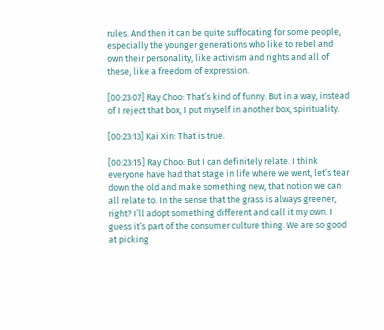rules. And then it can be quite suffocating for some people, especially the younger generations who like to rebel and own their personality, like activism and rights and all of these, like a freedom of expression.

[00:23:07] Ray Choo: That’s kind of funny. But in a way, instead of I reject that box, I put myself in another box, spirituality.

[00:23:13] Kai Xin: That is true.

[00:23:15] Ray Choo: But I can definitely relate. I think everyone have had that stage in life where we went, let’s tear down the old and make something new, that notion we can all relate to. In the sense that the grass is always greener, right? I’ll adopt something different and call it my own. I guess it’s part of the consumer culture thing. We are so good at picking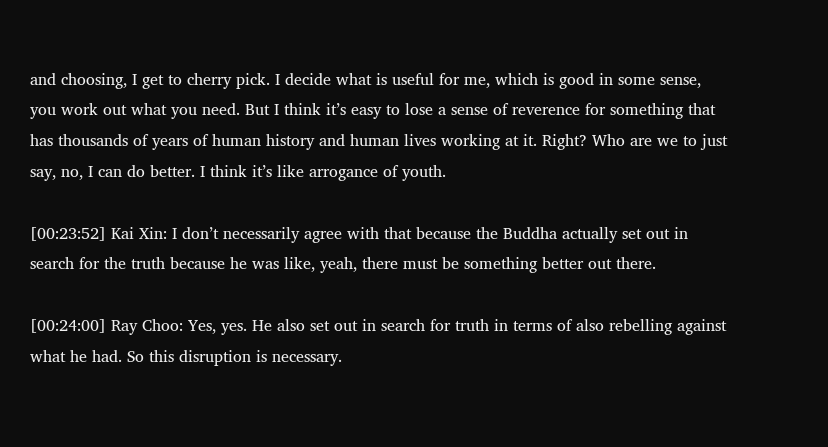and choosing, I get to cherry pick. I decide what is useful for me, which is good in some sense, you work out what you need. But I think it’s easy to lose a sense of reverence for something that has thousands of years of human history and human lives working at it. Right? Who are we to just say, no, I can do better. I think it’s like arrogance of youth.

[00:23:52] Kai Xin: I don’t necessarily agree with that because the Buddha actually set out in search for the truth because he was like, yeah, there must be something better out there.

[00:24:00] Ray Choo: Yes, yes. He also set out in search for truth in terms of also rebelling against what he had. So this disruption is necessary.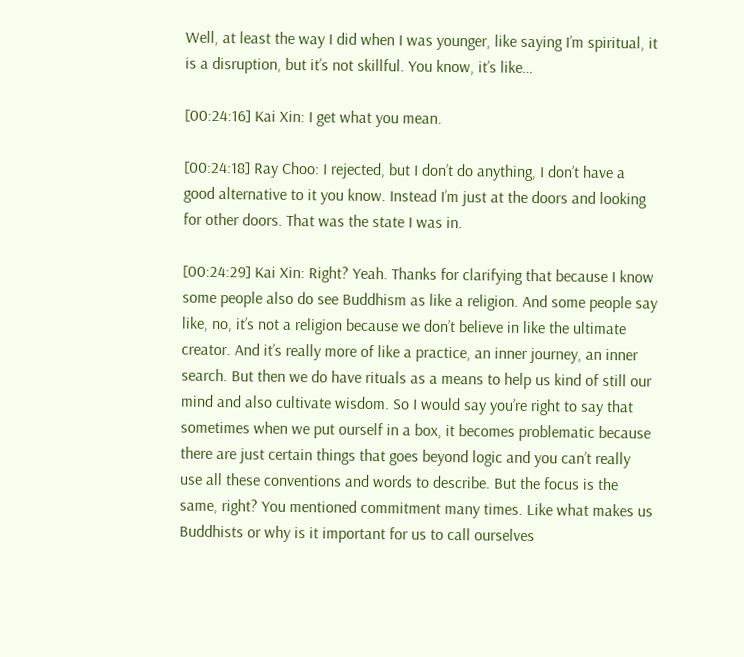Well, at least the way I did when I was younger, like saying I’m spiritual, it is a disruption, but it’s not skillful. You know, it’s like…

[00:24:16] Kai Xin: I get what you mean.

[00:24:18] Ray Choo: I rejected, but I don’t do anything, I don’t have a good alternative to it you know. Instead I’m just at the doors and looking for other doors. That was the state I was in.

[00:24:29] Kai Xin: Right? Yeah. Thanks for clarifying that because I know some people also do see Buddhism as like a religion. And some people say like, no, it’s not a religion because we don’t believe in like the ultimate creator. And it’s really more of like a practice, an inner journey, an inner search. But then we do have rituals as a means to help us kind of still our mind and also cultivate wisdom. So I would say you’re right to say that sometimes when we put ourself in a box, it becomes problematic because there are just certain things that goes beyond logic and you can’t really use all these conventions and words to describe. But the focus is the same, right? You mentioned commitment many times. Like what makes us Buddhists or why is it important for us to call ourselves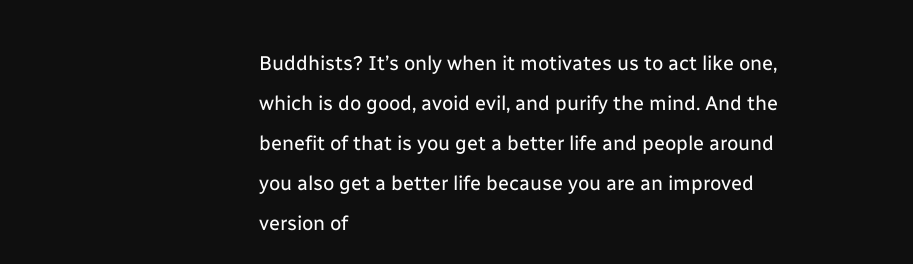Buddhists? It’s only when it motivates us to act like one, which is do good, avoid evil, and purify the mind. And the benefit of that is you get a better life and people around you also get a better life because you are an improved version of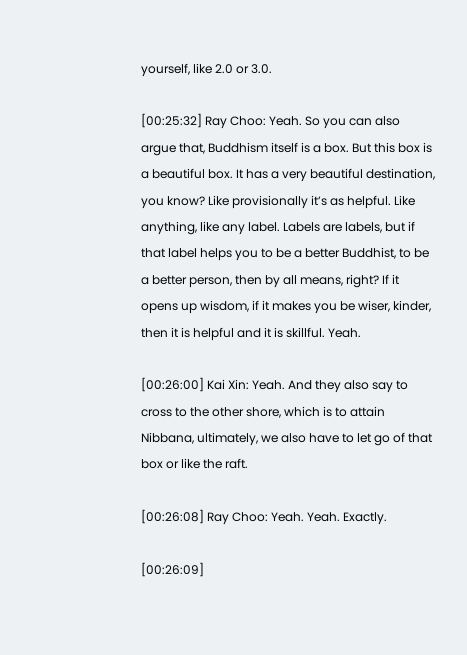yourself, like 2.0 or 3.0.

[00:25:32] Ray Choo: Yeah. So you can also argue that, Buddhism itself is a box. But this box is a beautiful box. It has a very beautiful destination, you know? Like provisionally it’s as helpful. Like anything, like any label. Labels are labels, but if that label helps you to be a better Buddhist, to be a better person, then by all means, right? If it opens up wisdom, if it makes you be wiser, kinder, then it is helpful and it is skillful. Yeah.

[00:26:00] Kai Xin: Yeah. And they also say to cross to the other shore, which is to attain Nibbana, ultimately, we also have to let go of that box or like the raft.

[00:26:08] Ray Choo: Yeah. Yeah. Exactly.

[00:26:09]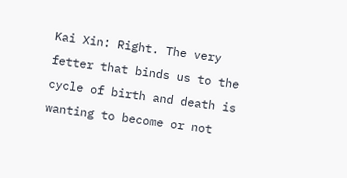Kai Xin: Right. The very fetter that binds us to the cycle of birth and death is wanting to become or not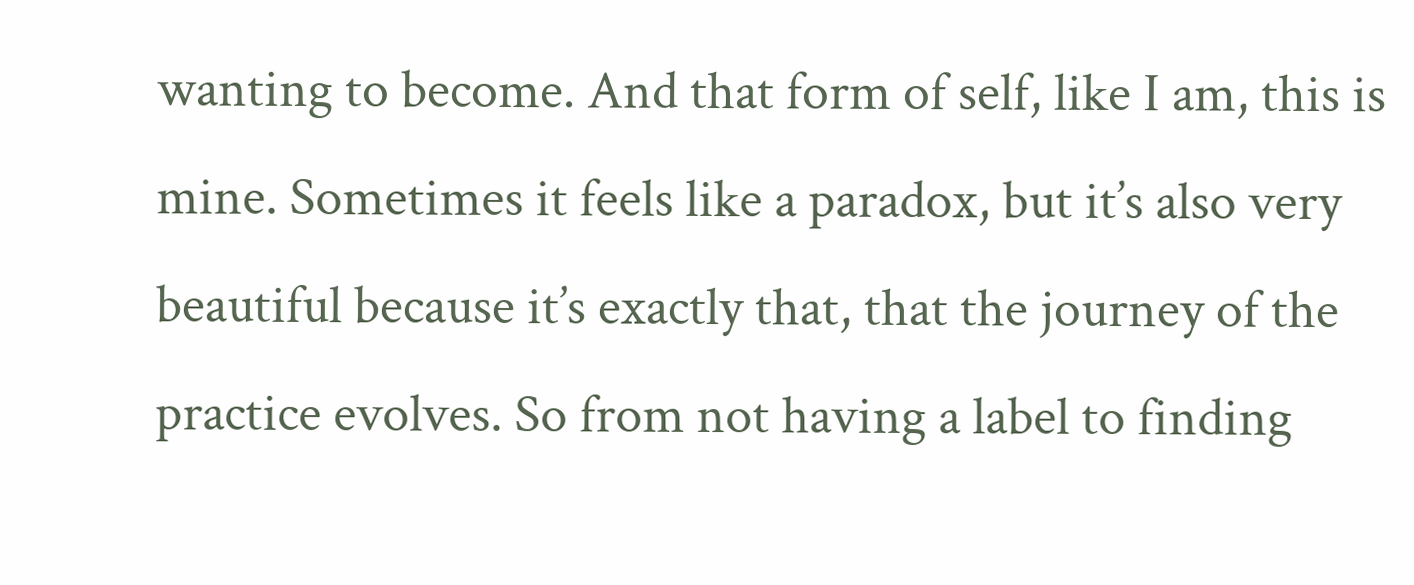wanting to become. And that form of self, like I am, this is mine. Sometimes it feels like a paradox, but it’s also very beautiful because it’s exactly that, that the journey of the practice evolves. So from not having a label to finding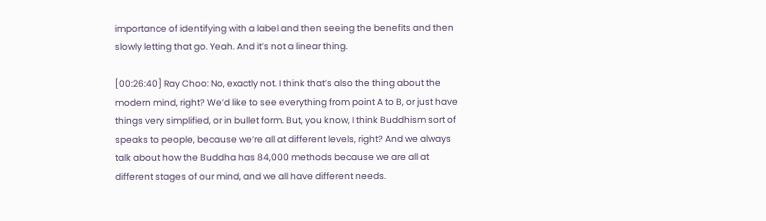importance of identifying with a label and then seeing the benefits and then slowly letting that go. Yeah. And it’s not a linear thing.

[00:26:40] Ray Choo: No, exactly not. I think that’s also the thing about the modern mind, right? We’d like to see everything from point A to B, or just have things very simplified, or in bullet form. But, you know, I think Buddhism sort of speaks to people, because we’re all at different levels, right? And we always talk about how the Buddha has 84,000 methods because we are all at different stages of our mind, and we all have different needs.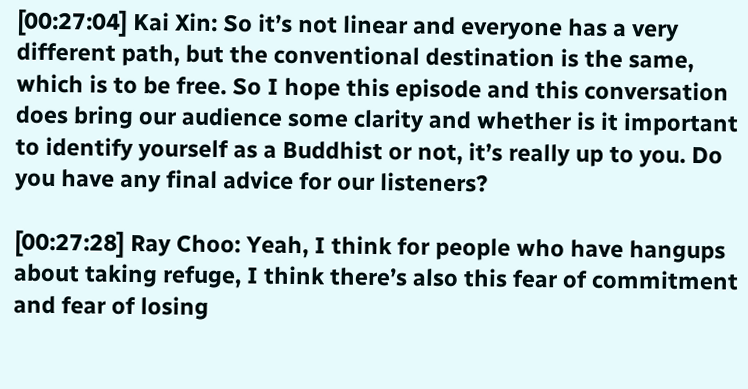[00:27:04] Kai Xin: So it’s not linear and everyone has a very different path, but the conventional destination is the same, which is to be free. So I hope this episode and this conversation does bring our audience some clarity and whether is it important to identify yourself as a Buddhist or not, it’s really up to you. Do you have any final advice for our listeners?

[00:27:28] Ray Choo: Yeah, I think for people who have hangups about taking refuge, I think there’s also this fear of commitment and fear of losing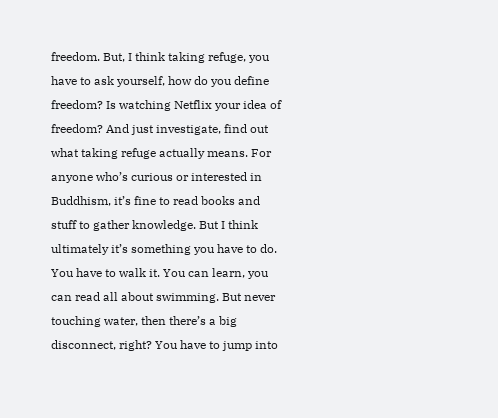freedom. But, I think taking refuge, you have to ask yourself, how do you define freedom? Is watching Netflix your idea of freedom? And just investigate, find out what taking refuge actually means. For anyone who’s curious or interested in Buddhism, it’s fine to read books and stuff to gather knowledge. But I think ultimately it’s something you have to do. You have to walk it. You can learn, you can read all about swimming. But never touching water, then there’s a big disconnect, right? You have to jump into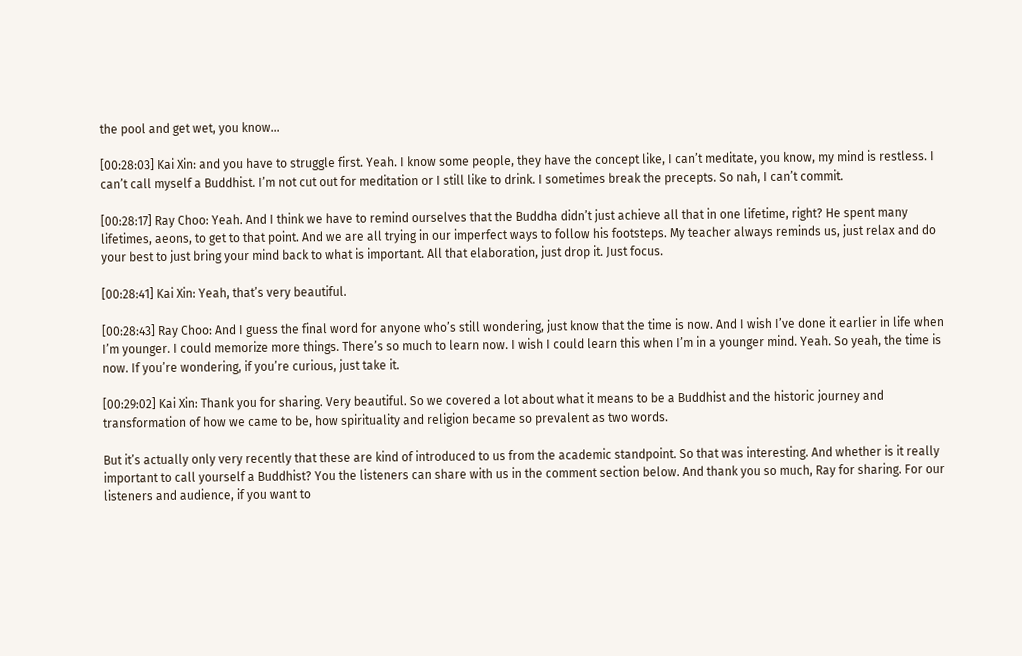the pool and get wet, you know…

[00:28:03] Kai Xin: and you have to struggle first. Yeah. I know some people, they have the concept like, I can’t meditate, you know, my mind is restless. I can’t call myself a Buddhist. I’m not cut out for meditation or I still like to drink. I sometimes break the precepts. So nah, I can’t commit.

[00:28:17] Ray Choo: Yeah. And I think we have to remind ourselves that the Buddha didn’t just achieve all that in one lifetime, right? He spent many lifetimes, aeons, to get to that point. And we are all trying in our imperfect ways to follow his footsteps. My teacher always reminds us, just relax and do your best to just bring your mind back to what is important. All that elaboration, just drop it. Just focus.

[00:28:41] Kai Xin: Yeah, that’s very beautiful.

[00:28:43] Ray Choo: And I guess the final word for anyone who’s still wondering, just know that the time is now. And I wish I’ve done it earlier in life when I’m younger. I could memorize more things. There’s so much to learn now. I wish I could learn this when I’m in a younger mind. Yeah. So yeah, the time is now. If you’re wondering, if you’re curious, just take it.

[00:29:02] Kai Xin: Thank you for sharing. Very beautiful. So we covered a lot about what it means to be a Buddhist and the historic journey and transformation of how we came to be, how spirituality and religion became so prevalent as two words.

But it’s actually only very recently that these are kind of introduced to us from the academic standpoint. So that was interesting. And whether is it really important to call yourself a Buddhist? You the listeners can share with us in the comment section below. And thank you so much, Ray for sharing. For our listeners and audience, if you want to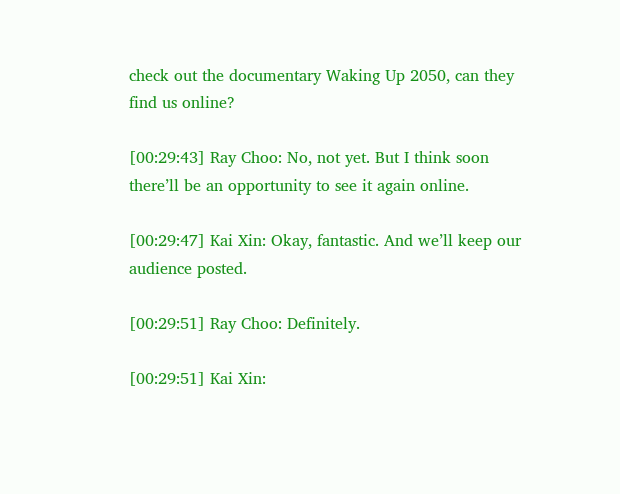check out the documentary Waking Up 2050, can they find us online?

[00:29:43] Ray Choo: No, not yet. But I think soon there’ll be an opportunity to see it again online.

[00:29:47] Kai Xin: Okay, fantastic. And we’ll keep our audience posted.

[00:29:51] Ray Choo: Definitely.

[00:29:51] Kai Xin: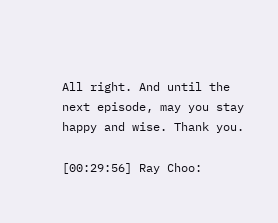All right. And until the next episode, may you stay happy and wise. Thank you.

[00:29:56] Ray Choo: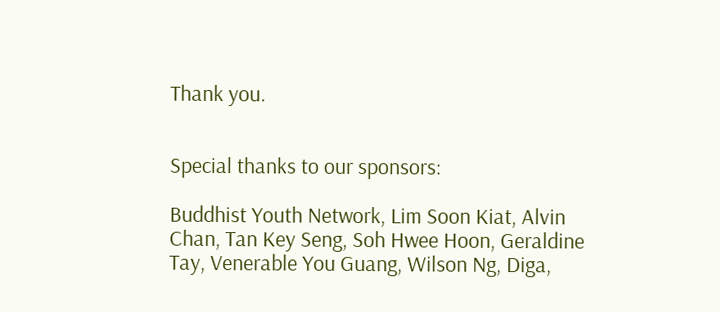Thank you.


Special thanks to our sponsors:

Buddhist Youth Network, Lim Soon Kiat, Alvin Chan, Tan Key Seng, Soh Hwee Hoon, Geraldine Tay, Venerable You Guang, Wilson Ng, Diga,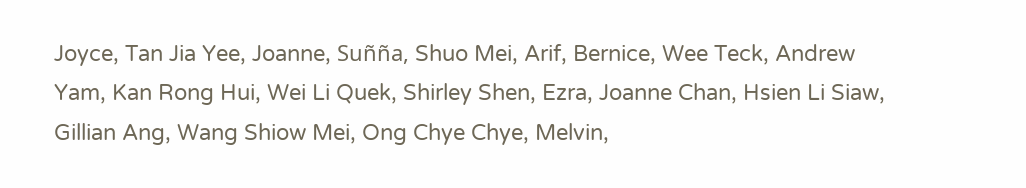Joyce, Tan Jia Yee, Joanne, Suñña, Shuo Mei, Arif, Bernice, Wee Teck, Andrew Yam, Kan Rong Hui, Wei Li Quek, Shirley Shen, Ezra, Joanne Chan, Hsien Li Siaw, Gillian Ang, Wang Shiow Mei, Ong Chye Chye, Melvin,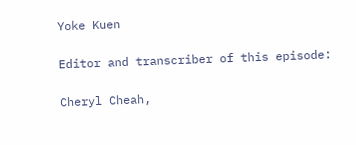Yoke Kuen

Editor and transcriber of this episode:

Cheryl Cheah,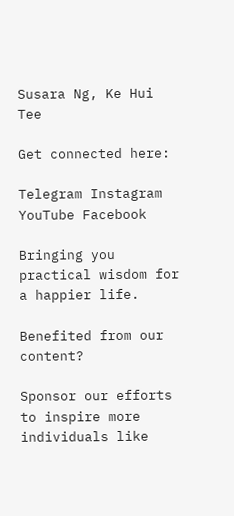Susara Ng, Ke Hui Tee

Get connected here:

Telegram Instagram YouTube Facebook

Bringing you practical wisdom for a happier life.

Benefited from our content?

Sponsor our efforts to inspire more individuals like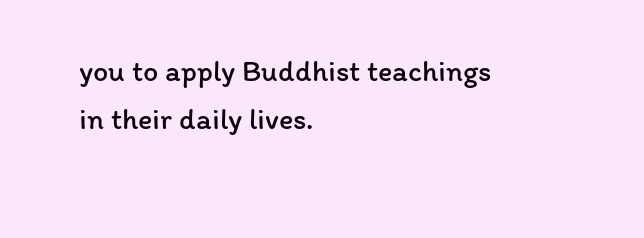you to apply Buddhist teachings in their daily lives.